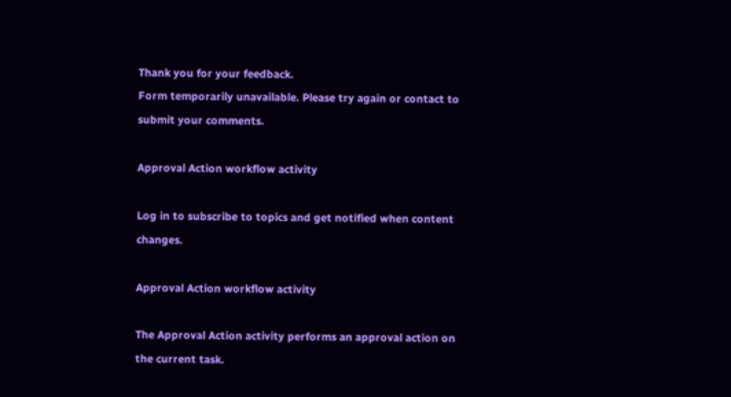Thank you for your feedback.
Form temporarily unavailable. Please try again or contact to submit your comments.

Approval Action workflow activity

Log in to subscribe to topics and get notified when content changes.

Approval Action workflow activity

The Approval Action activity performs an approval action on the current task.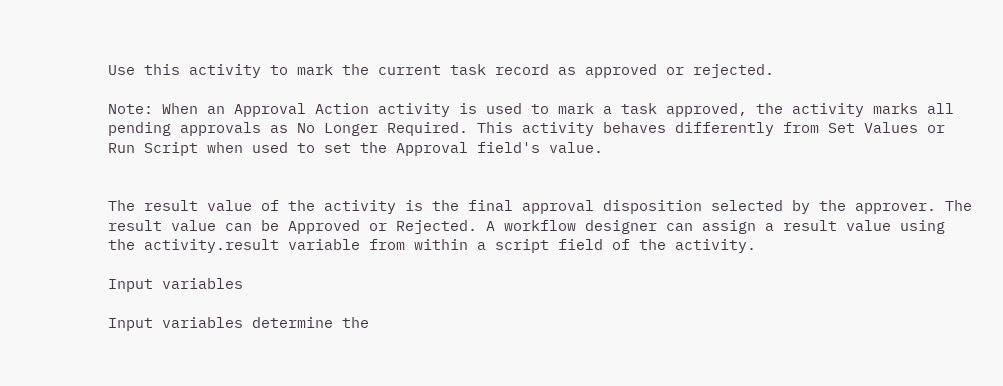Use this activity to mark the current task record as approved or rejected.

Note: When an Approval Action activity is used to mark a task approved, the activity marks all pending approvals as No Longer Required. This activity behaves differently from Set Values or Run Script when used to set the Approval field's value.


The result value of the activity is the final approval disposition selected by the approver. The result value can be Approved or Rejected. A workflow designer can assign a result value using the activity.result variable from within a script field of the activity.

Input variables

Input variables determine the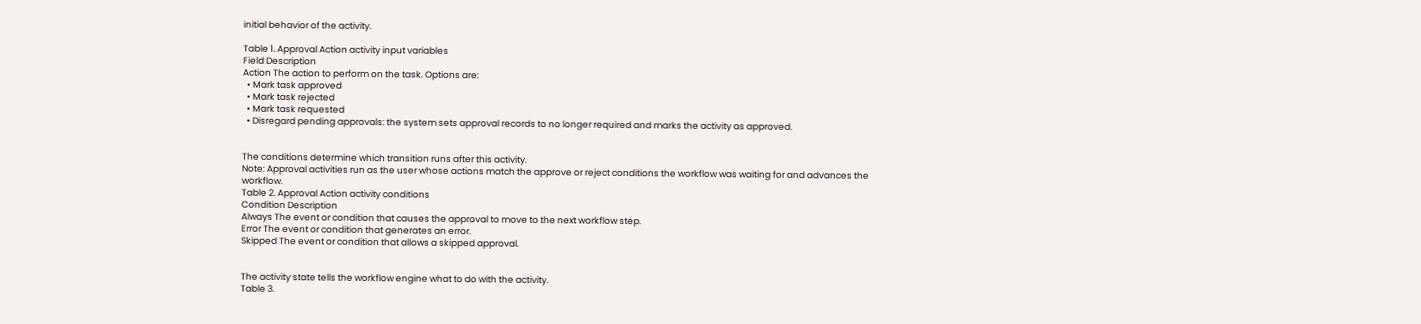initial behavior of the activity.

Table 1. Approval Action activity input variables
Field Description
Action The action to perform on the task. Options are:
  • Mark task approved
  • Mark task rejected
  • Mark task requested
  • Disregard pending approvals: the system sets approval records to no longer required and marks the activity as approved.


The conditions determine which transition runs after this activity.
Note: Approval activities run as the user whose actions match the approve or reject conditions the workflow was waiting for and advances the workflow.
Table 2. Approval Action activity conditions
Condition Description
Always The event or condition that causes the approval to move to the next workflow step.
Error The event or condition that generates an error.
Skipped The event or condition that allows a skipped approval.


The activity state tells the workflow engine what to do with the activity.
Table 3.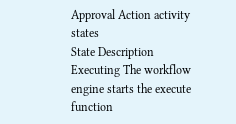Approval Action activity states
State Description
Executing The workflow engine starts the execute function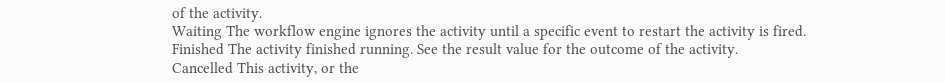of the activity.
Waiting The workflow engine ignores the activity until a specific event to restart the activity is fired.
Finished The activity finished running. See the result value for the outcome of the activity.
Cancelled This activity, or the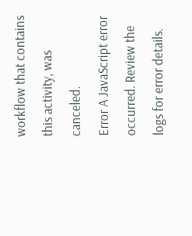workflow that contains this activity, was canceled.
Error A JavaScript error occurred. Review the logs for error details.